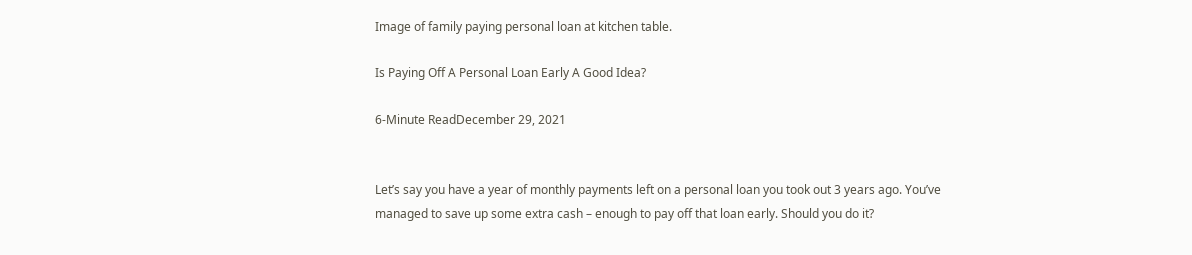Image of family paying personal loan at kitchen table.

Is Paying Off A Personal Loan Early A Good Idea?

6-Minute ReadDecember 29, 2021


Let’s say you have a year of monthly payments left on a personal loan you took out 3 years ago. You’ve managed to save up some extra cash – enough to pay off that loan early. Should you do it?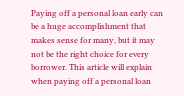Paying off a personal loan early can be a huge accomplishment that makes sense for many, but it may not be the right choice for every borrower. This article will explain when paying off a personal loan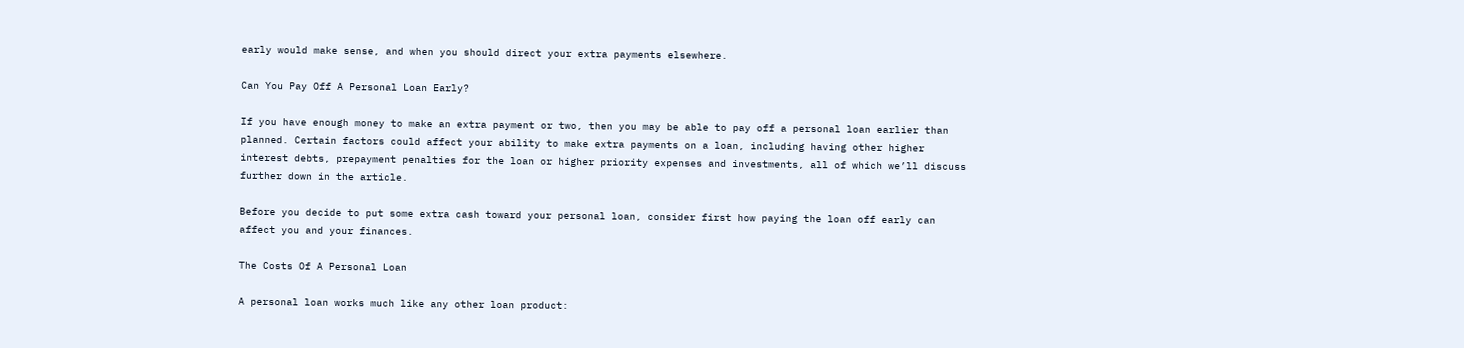early would make sense, and when you should direct your extra payments elsewhere.

Can You Pay Off A Personal Loan Early?

If you have enough money to make an extra payment or two, then you may be able to pay off a personal loan earlier than planned. Certain factors could affect your ability to make extra payments on a loan, including having other higher interest debts, prepayment penalties for the loan or higher priority expenses and investments, all of which we’ll discuss further down in the article.

Before you decide to put some extra cash toward your personal loan, consider first how paying the loan off early can affect you and your finances.

The Costs Of A Personal Loan

A personal loan works much like any other loan product: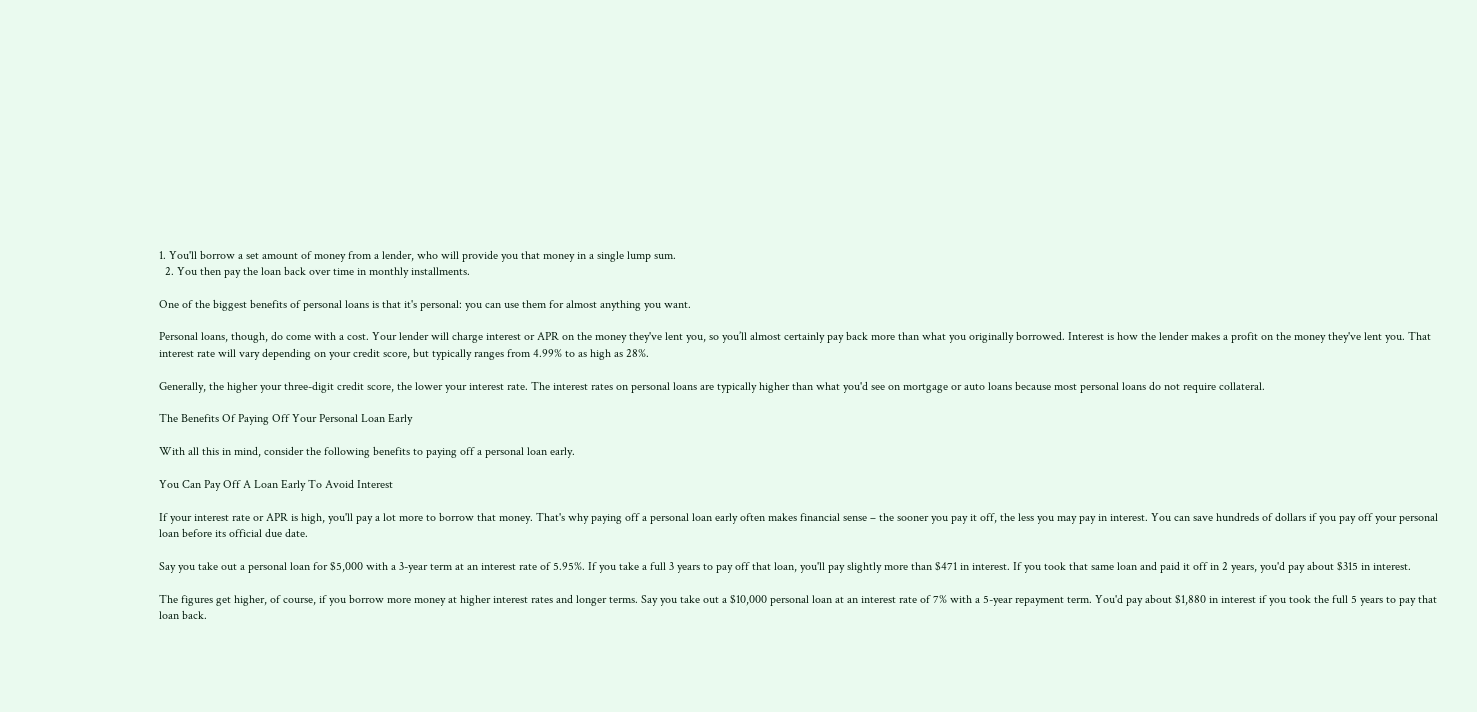1. You'll borrow a set amount of money from a lender, who will provide you that money in a single lump sum.
  2. You then pay the loan back over time in monthly installments.

One of the biggest benefits of personal loans is that it's personal: you can use them for almost anything you want.

Personal loans, though, do come with a cost. Your lender will charge interest or APR on the money they've lent you, so you’ll almost certainly pay back more than what you originally borrowed. Interest is how the lender makes a profit on the money they've lent you. That interest rate will vary depending on your credit score, but typically ranges from 4.99% to as high as 28%.

Generally, the higher your three-digit credit score, the lower your interest rate. The interest rates on personal loans are typically higher than what you'd see on mortgage or auto loans because most personal loans do not require collateral.

The Benefits Of Paying Off Your Personal Loan Early

With all this in mind, consider the following benefits to paying off a personal loan early.

You Can Pay Off A Loan Early To Avoid Interest

If your interest rate or APR is high, you'll pay a lot more to borrow that money. That's why paying off a personal loan early often makes financial sense – the sooner you pay it off, the less you may pay in interest. You can save hundreds of dollars if you pay off your personal loan before its official due date.

Say you take out a personal loan for $5,000 with a 3-year term at an interest rate of 5.95%. If you take a full 3 years to pay off that loan, you'll pay slightly more than $471 in interest. If you took that same loan and paid it off in 2 years, you'd pay about $315 in interest.

The figures get higher, of course, if you borrow more money at higher interest rates and longer terms. Say you take out a $10,000 personal loan at an interest rate of 7% with a 5-year repayment term. You'd pay about $1,880 in interest if you took the full 5 years to pay that loan back.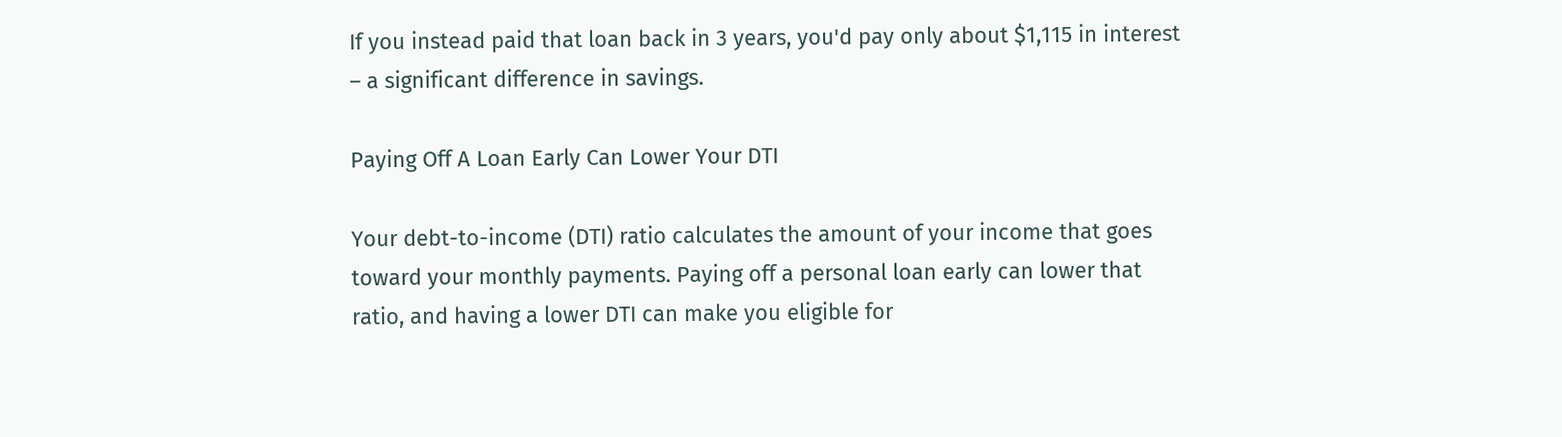If you instead paid that loan back in 3 years, you'd pay only about $1,115 in interest – a significant difference in savings.

Paying Off A Loan Early Can Lower Your DTI

Your debt-to-income (DTI) ratio calculates the amount of your income that goes toward your monthly payments. Paying off a personal loan early can lower that ratio, and having a lower DTI can make you eligible for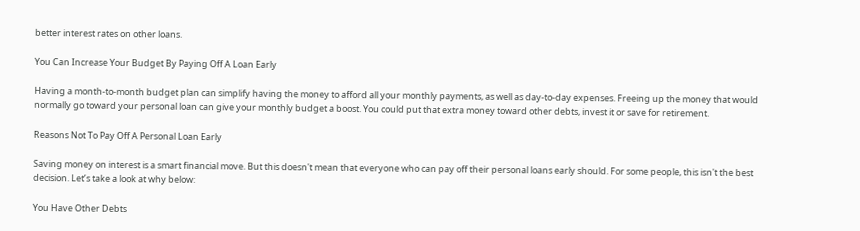better interest rates on other loans.

You Can Increase Your Budget By Paying Off A Loan Early

Having a month-to-month budget plan can simplify having the money to afford all your monthly payments, as well as day-to-day expenses. Freeing up the money that would normally go toward your personal loan can give your monthly budget a boost. You could put that extra money toward other debts, invest it or save for retirement.

Reasons Not To Pay Off A Personal Loan Early

Saving money on interest is a smart financial move. But this doesn't mean that everyone who can pay off their personal loans early should. For some people, this isn't the best decision. Let’s take a look at why below:

You Have Other Debts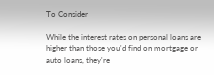To Consider

While the interest rates on personal loans are higher than those you'd find on mortgage or auto loans, they're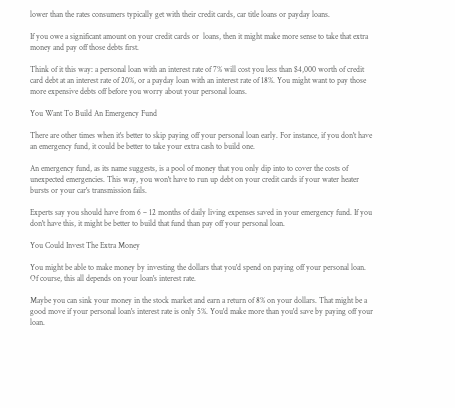lower than the rates consumers typically get with their credit cards, car title loans or payday loans.

If you owe a significant amount on your credit cards or  loans, then it might make more sense to take that extra money and pay off those debts first.

Think of it this way: a personal loan with an interest rate of 7% will cost you less than $4,000 worth of credit card debt at an interest rate of 20%, or a payday loan with an interest rate of 18%. You might want to pay those more expensive debts off before you worry about your personal loans.

You Want To Build An Emergency Fund

There are other times when it's better to skip paying off your personal loan early. For instance, if you don't have an emergency fund, it could be better to take your extra cash to build one.

An emergency fund, as its name suggests, is a pool of money that you only dip into to cover the costs of unexpected emergencies. This way, you won't have to run up debt on your credit cards if your water heater bursts or your car's transmission fails.

Experts say you should have from 6 – 12 months of daily living expenses saved in your emergency fund. If you don't have this, it might be better to build that fund than pay off your personal loan.

You Could Invest The Extra Money

You might be able to make money by investing the dollars that you'd spend on paying off your personal loan. Of course, this all depends on your loan's interest rate.

Maybe you can sink your money in the stock market and earn a return of 8% on your dollars. That might be a good move if your personal loan's interest rate is only 5%. You'd make more than you'd save by paying off your loan.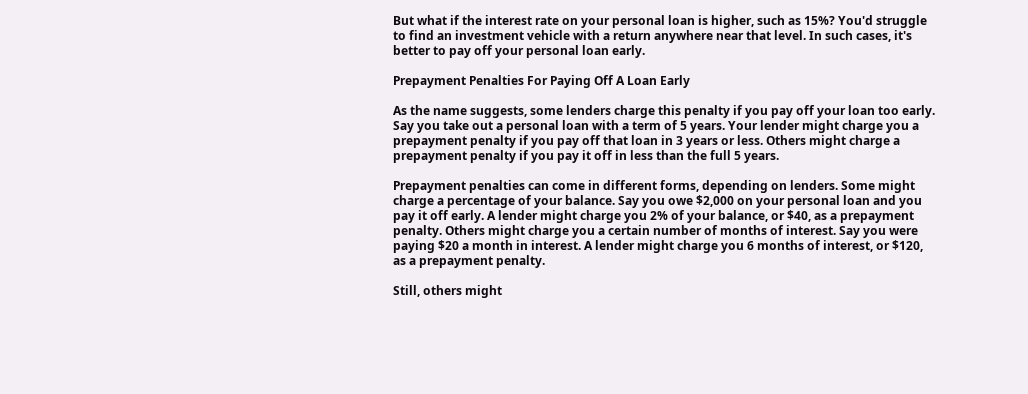But what if the interest rate on your personal loan is higher, such as 15%? You'd struggle to find an investment vehicle with a return anywhere near that level. In such cases, it's better to pay off your personal loan early.

Prepayment Penalties For Paying Off A Loan Early

As the name suggests, some lenders charge this penalty if you pay off your loan too early. Say you take out a personal loan with a term of 5 years. Your lender might charge you a prepayment penalty if you pay off that loan in 3 years or less. Others might charge a prepayment penalty if you pay it off in less than the full 5 years.

Prepayment penalties can come in different forms, depending on lenders. Some might charge a percentage of your balance. Say you owe $2,000 on your personal loan and you pay it off early. A lender might charge you 2% of your balance, or $40, as a prepayment penalty. Others might charge you a certain number of months of interest. Say you were paying $20 a month in interest. A lender might charge you 6 months of interest, or $120, as a prepayment penalty.

Still, others might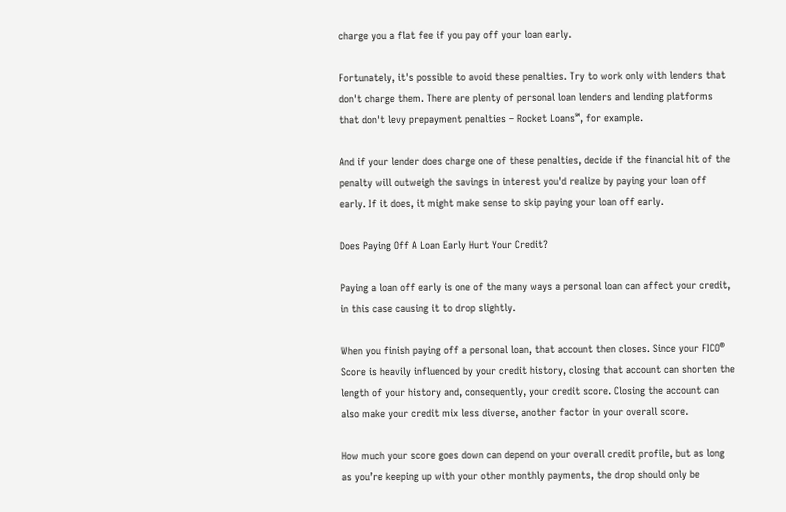charge you a flat fee if you pay off your loan early.

Fortunately, it's possible to avoid these penalties. Try to work only with lenders that don't charge them. There are plenty of personal loan lenders and lending platforms that don't levy prepayment penalties – Rocket Loans℠, for example.

And if your lender does charge one of these penalties, decide if the financial hit of the penalty will outweigh the savings in interest you'd realize by paying your loan off early. If it does, it might make sense to skip paying your loan off early.

Does Paying Off A Loan Early Hurt Your Credit?

Paying a loan off early is one of the many ways a personal loan can affect your credit, in this case causing it to drop slightly.

When you finish paying off a personal loan, that account then closes. Since your FICO® Score is heavily influenced by your credit history, closing that account can shorten the length of your history and, consequently, your credit score. Closing the account can also make your credit mix less diverse, another factor in your overall score.

How much your score goes down can depend on your overall credit profile, but as long as you’re keeping up with your other monthly payments, the drop should only be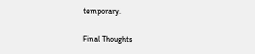temporary.

Final Thoughts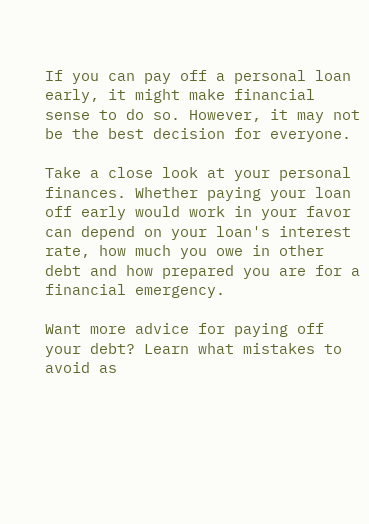If you can pay off a personal loan early, it might make financial sense to do so. However, it may not be the best decision for everyone.

Take a close look at your personal finances. Whether paying your loan off early would work in your favor can depend on your loan's interest rate, how much you owe in other debt and how prepared you are for a financial emergency.

Want more advice for paying off your debt? Learn what mistakes to avoid as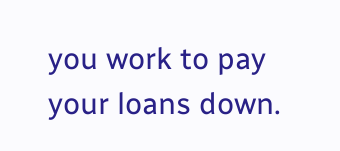you work to pay your loans down.